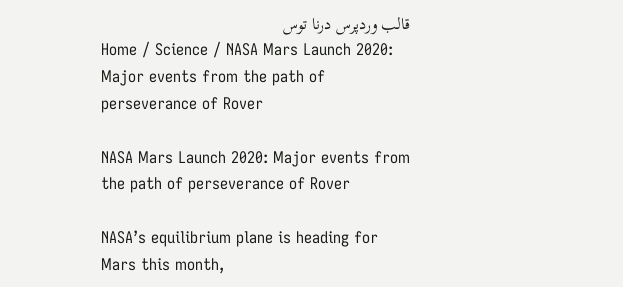قالب وردپرس درنا توس
Home / Science / NASA Mars Launch 2020: Major events from the path of perseverance of Rover

NASA Mars Launch 2020: Major events from the path of perseverance of Rover

NASA’s equilibrium plane is heading for Mars this month,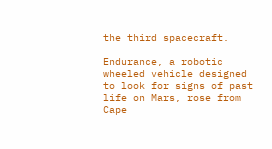the third spacecraft.

Endurance, a robotic wheeled vehicle designed to look for signs of past life on Mars, rose from Cape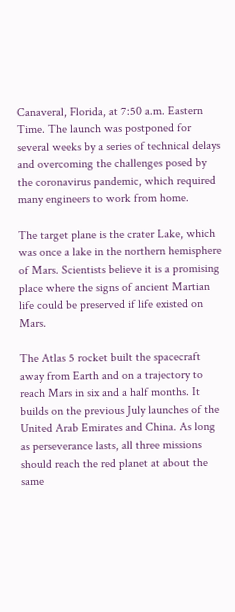Canaveral, Florida, at 7:50 a.m. Eastern Time. The launch was postponed for several weeks by a series of technical delays and overcoming the challenges posed by the coronavirus pandemic, which required many engineers to work from home.

The target plane is the crater Lake, which was once a lake in the northern hemisphere of Mars. Scientists believe it is a promising place where the signs of ancient Martian life could be preserved if life existed on Mars.

The Atlas 5 rocket built the spacecraft away from Earth and on a trajectory to reach Mars in six and a half months. It builds on the previous July launches of the United Arab Emirates and China. As long as perseverance lasts, all three missions should reach the red planet at about the same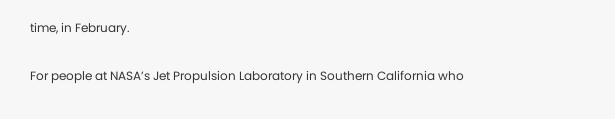time, in February.

For people at NASA’s Jet Propulsion Laboratory in Southern California who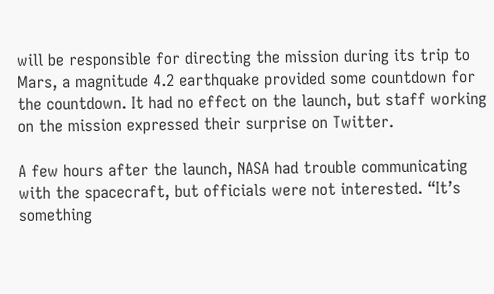will be responsible for directing the mission during its trip to Mars, a magnitude 4.2 earthquake provided some countdown for the countdown. It had no effect on the launch, but staff working on the mission expressed their surprise on Twitter.

A few hours after the launch, NASA had trouble communicating with the spacecraft, but officials were not interested. “It’s something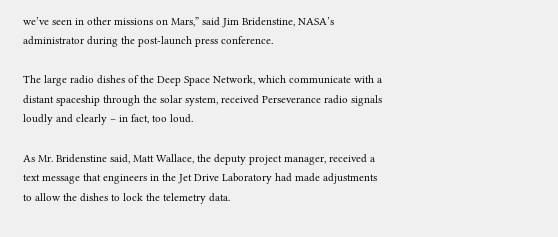we’ve seen in other missions on Mars,” said Jim Bridenstine, NASA’s administrator during the post-launch press conference.

The large radio dishes of the Deep Space Network, which communicate with a distant spaceship through the solar system, received Perseverance radio signals loudly and clearly – in fact, too loud.

As Mr. Bridenstine said, Matt Wallace, the deputy project manager, received a text message that engineers in the Jet Drive Laboratory had made adjustments to allow the dishes to lock the telemetry data.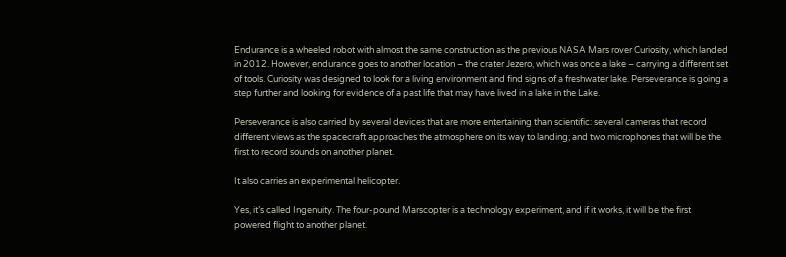Endurance is a wheeled robot with almost the same construction as the previous NASA Mars rover Curiosity, which landed in 2012. However, endurance goes to another location – the crater Jezero, which was once a lake – carrying a different set of tools. Curiosity was designed to look for a living environment and find signs of a freshwater lake. Perseverance is going a step further and looking for evidence of a past life that may have lived in a lake in the Lake.

Perseverance is also carried by several devices that are more entertaining than scientific: several cameras that record different views as the spacecraft approaches the atmosphere on its way to landing; and two microphones that will be the first to record sounds on another planet.

It also carries an experimental helicopter.

Yes, it’s called Ingenuity. The four-pound Marscopter is a technology experiment, and if it works, it will be the first powered flight to another planet.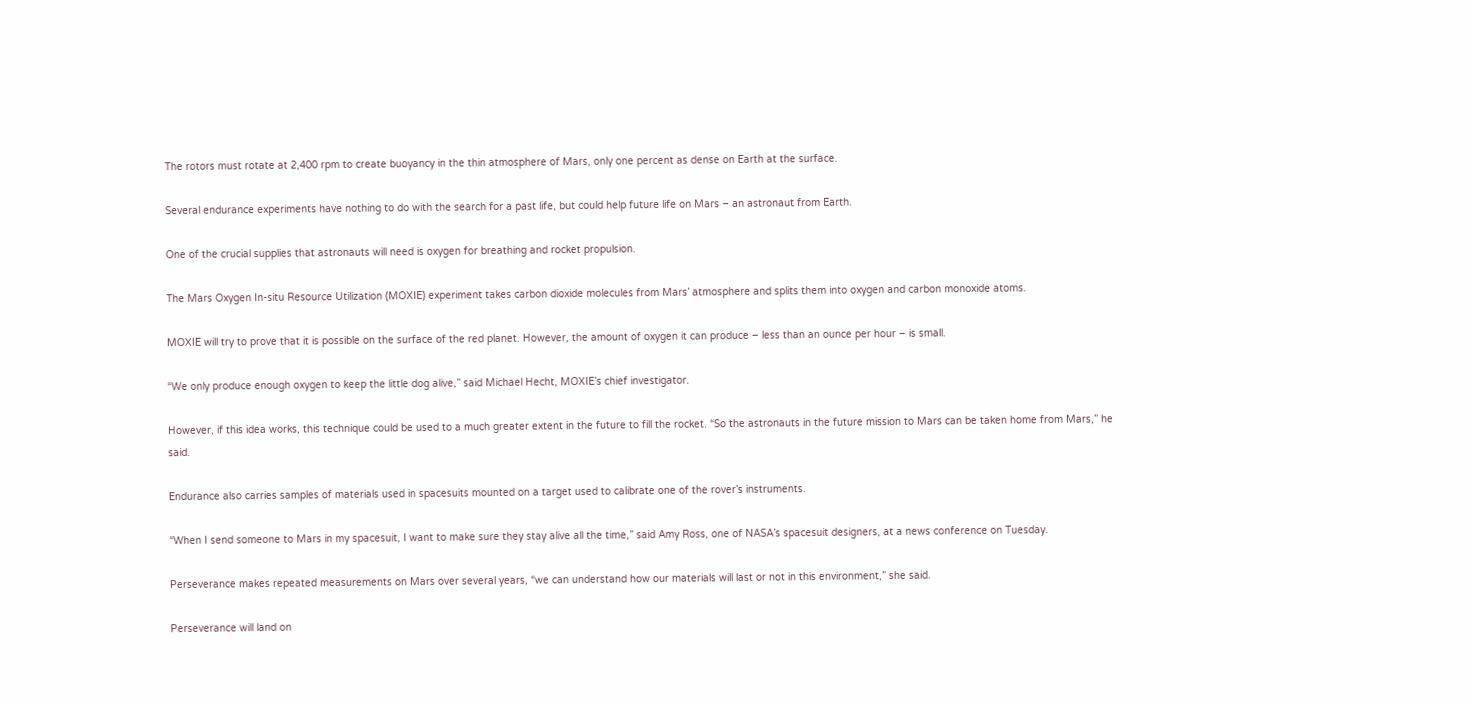The rotors must rotate at 2,400 rpm to create buoyancy in the thin atmosphere of Mars, only one percent as dense on Earth at the surface.

Several endurance experiments have nothing to do with the search for a past life, but could help future life on Mars – an astronaut from Earth.

One of the crucial supplies that astronauts will need is oxygen for breathing and rocket propulsion.

The Mars Oxygen In-situ Resource Utilization (MOXIE) experiment takes carbon dioxide molecules from Mars’ atmosphere and splits them into oxygen and carbon monoxide atoms.

MOXIE will try to prove that it is possible on the surface of the red planet. However, the amount of oxygen it can produce – less than an ounce per hour – is small.

“We only produce enough oxygen to keep the little dog alive,” said Michael Hecht, MOXIE’s chief investigator.

However, if this idea works, this technique could be used to a much greater extent in the future to fill the rocket. “So the astronauts in the future mission to Mars can be taken home from Mars,” he said.

Endurance also carries samples of materials used in spacesuits mounted on a target used to calibrate one of the rover’s instruments.

“When I send someone to Mars in my spacesuit, I want to make sure they stay alive all the time,” said Amy Ross, one of NASA’s spacesuit designers, at a news conference on Tuesday.

Perseverance makes repeated measurements on Mars over several years, “we can understand how our materials will last or not in this environment,” she said.

Perseverance will land on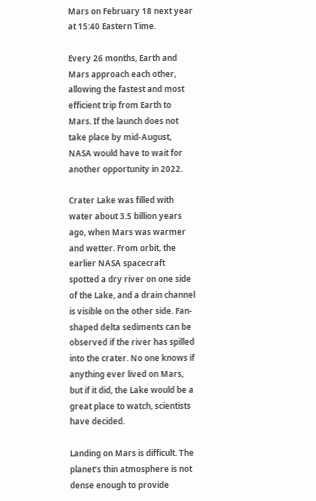Mars on February 18 next year at 15:40 Eastern Time.

Every 26 months, Earth and Mars approach each other, allowing the fastest and most efficient trip from Earth to Mars. If the launch does not take place by mid-August, NASA would have to wait for another opportunity in 2022.

Crater Lake was filled with water about 3.5 billion years ago, when Mars was warmer and wetter. From orbit, the earlier NASA spacecraft spotted a dry river on one side of the Lake, and a drain channel is visible on the other side. Fan-shaped delta sediments can be observed if the river has spilled into the crater. No one knows if anything ever lived on Mars, but if it did, the Lake would be a great place to watch, scientists have decided.

Landing on Mars is difficult. The planet’s thin atmosphere is not dense enough to provide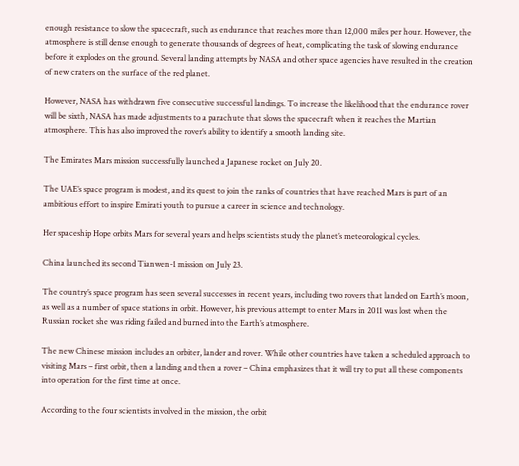enough resistance to slow the spacecraft, such as endurance that reaches more than 12,000 miles per hour. However, the atmosphere is still dense enough to generate thousands of degrees of heat, complicating the task of slowing endurance before it explodes on the ground. Several landing attempts by NASA and other space agencies have resulted in the creation of new craters on the surface of the red planet.

However, NASA has withdrawn five consecutive successful landings. To increase the likelihood that the endurance rover will be sixth, NASA has made adjustments to a parachute that slows the spacecraft when it reaches the Martian atmosphere. This has also improved the rover’s ability to identify a smooth landing site.

The Emirates Mars mission successfully launched a Japanese rocket on July 20.

The UAE’s space program is modest, and its quest to join the ranks of countries that have reached Mars is part of an ambitious effort to inspire Emirati youth to pursue a career in science and technology.

Her spaceship Hope orbits Mars for several years and helps scientists study the planet’s meteorological cycles.

China launched its second Tianwen-1 mission on July 23.

The country’s space program has seen several successes in recent years, including two rovers that landed on Earth’s moon, as well as a number of space stations in orbit. However, his previous attempt to enter Mars in 2011 was lost when the Russian rocket she was riding failed and burned into the Earth’s atmosphere.

The new Chinese mission includes an orbiter, lander and rover. While other countries have taken a scheduled approach to visiting Mars – first orbit, then a landing and then a rover – China emphasizes that it will try to put all these components into operation for the first time at once.

According to the four scientists involved in the mission, the orbit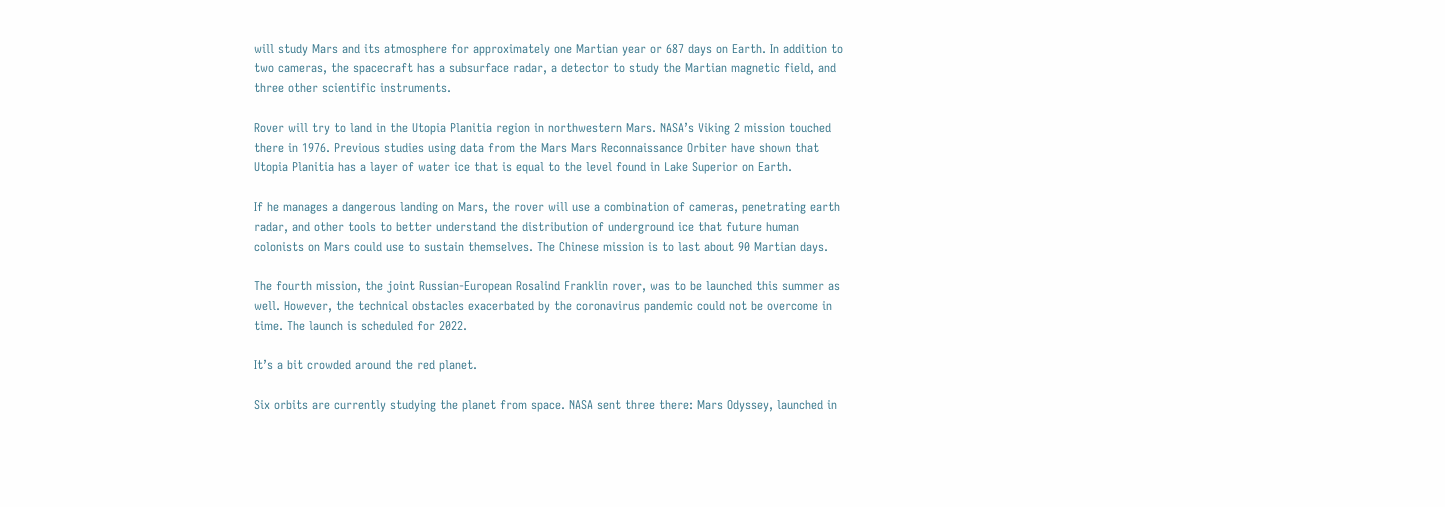will study Mars and its atmosphere for approximately one Martian year or 687 days on Earth. In addition to two cameras, the spacecraft has a subsurface radar, a detector to study the Martian magnetic field, and three other scientific instruments.

Rover will try to land in the Utopia Planitia region in northwestern Mars. NASA’s Viking 2 mission touched there in 1976. Previous studies using data from the Mars Mars Reconnaissance Orbiter have shown that Utopia Planitia has a layer of water ice that is equal to the level found in Lake Superior on Earth.

If he manages a dangerous landing on Mars, the rover will use a combination of cameras, penetrating earth radar, and other tools to better understand the distribution of underground ice that future human colonists on Mars could use to sustain themselves. The Chinese mission is to last about 90 Martian days.

The fourth mission, the joint Russian-European Rosalind Franklin rover, was to be launched this summer as well. However, the technical obstacles exacerbated by the coronavirus pandemic could not be overcome in time. The launch is scheduled for 2022.

It’s a bit crowded around the red planet.

Six orbits are currently studying the planet from space. NASA sent three there: Mars Odyssey, launched in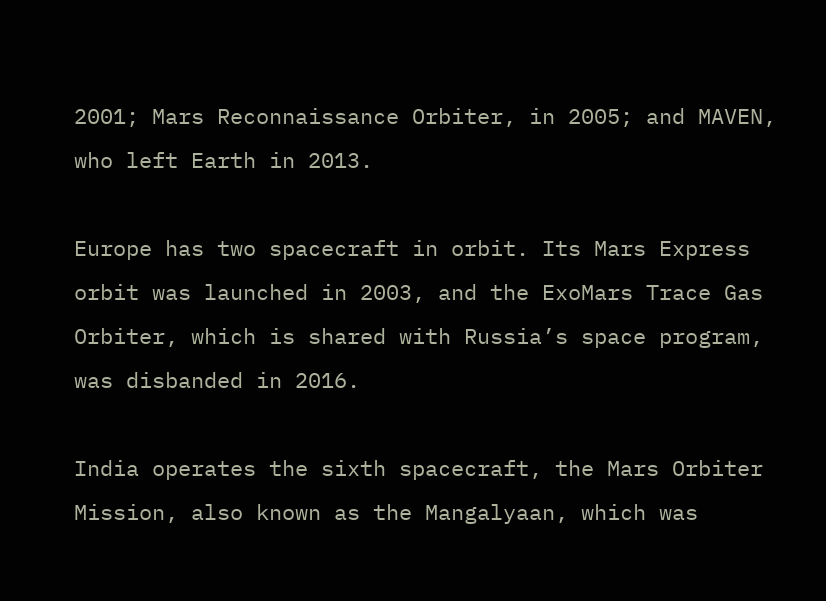2001; Mars Reconnaissance Orbiter, in 2005; and MAVEN, who left Earth in 2013.

Europe has two spacecraft in orbit. Its Mars Express orbit was launched in 2003, and the ExoMars Trace Gas Orbiter, which is shared with Russia’s space program, was disbanded in 2016.

India operates the sixth spacecraft, the Mars Orbiter Mission, also known as the Mangalyaan, which was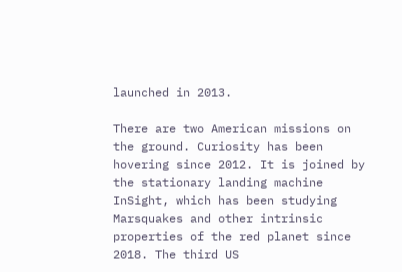launched in 2013.

There are two American missions on the ground. Curiosity has been hovering since 2012. It is joined by the stationary landing machine InSight, which has been studying Marsquakes and other intrinsic properties of the red planet since 2018. The third US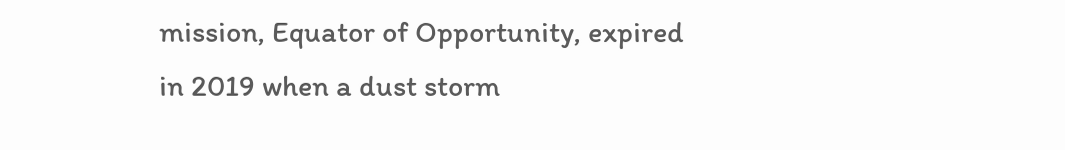mission, Equator of Opportunity, expired in 2019 when a dust storm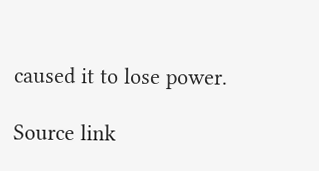caused it to lose power.

Source link